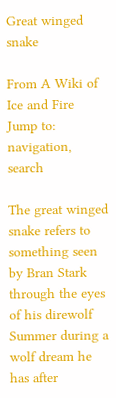Great winged snake

From A Wiki of Ice and Fire
Jump to: navigation, search

The great winged snake refers to something seen by Bran Stark through the eyes of his direwolf Summer during a wolf dream he has after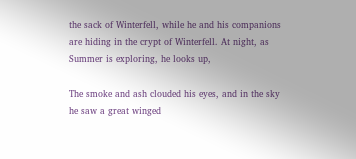the sack of Winterfell, while he and his companions are hiding in the crypt of Winterfell. At night, as Summer is exploring, he looks up,

The smoke and ash clouded his eyes, and in the sky he saw a great winged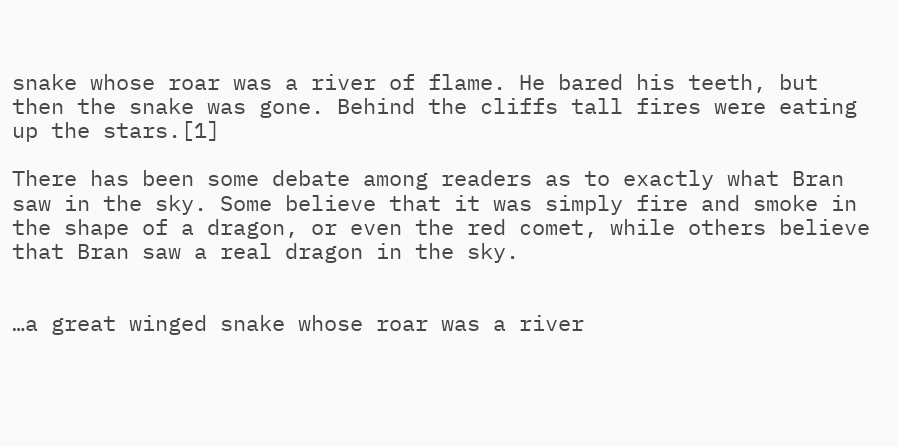snake whose roar was a river of flame. He bared his teeth, but then the snake was gone. Behind the cliffs tall fires were eating up the stars.[1]

There has been some debate among readers as to exactly what Bran saw in the sky. Some believe that it was simply fire and smoke in the shape of a dragon, or even the red comet, while others believe that Bran saw a real dragon in the sky.


…a great winged snake whose roar was a river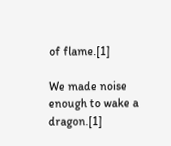of flame.[1]

We made noise enough to wake a dragon.[1]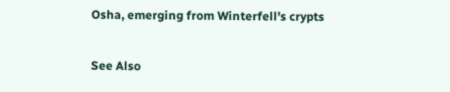Osha, emerging from Winterfell's crypts

See Also